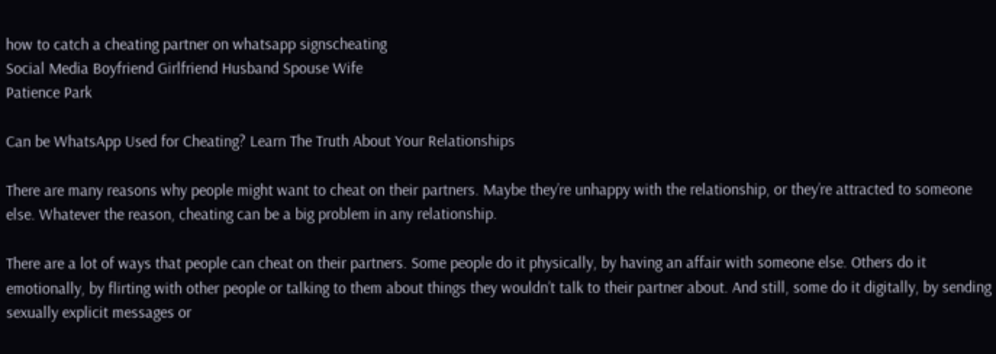how to catch a cheating partner on whatsapp signscheating
Social Media Boyfriend Girlfriend Husband Spouse Wife
Patience Park

Can be WhatsApp Used for Cheating? Learn The Truth About Your Relationships

There are many reasons why people might want to cheat on their partners. Maybe they’re unhappy with the relationship, or they’re attracted to someone else. Whatever the reason, cheating can be a big problem in any relationship.

There are a lot of ways that people can cheat on their partners. Some people do it physically, by having an affair with someone else. Others do it emotionally, by flirting with other people or talking to them about things they wouldn’t talk to their partner about. And still, some do it digitally, by sending sexually explicit messages or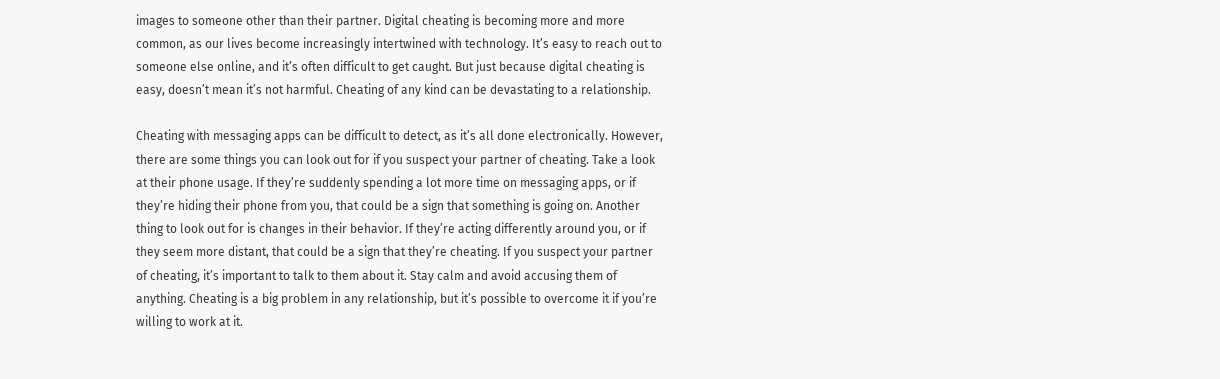images to someone other than their partner. Digital cheating is becoming more and more common, as our lives become increasingly intertwined with technology. It’s easy to reach out to someone else online, and it’s often difficult to get caught. But just because digital cheating is easy, doesn’t mean it’s not harmful. Cheating of any kind can be devastating to a relationship.

Cheating with messaging apps can be difficult to detect, as it’s all done electronically. However, there are some things you can look out for if you suspect your partner of cheating. Take a look at their phone usage. If they’re suddenly spending a lot more time on messaging apps, or if they’re hiding their phone from you, that could be a sign that something is going on. Another thing to look out for is changes in their behavior. If they’re acting differently around you, or if they seem more distant, that could be a sign that they’re cheating. If you suspect your partner of cheating, it’s important to talk to them about it. Stay calm and avoid accusing them of anything. Cheating is a big problem in any relationship, but it’s possible to overcome it if you’re willing to work at it.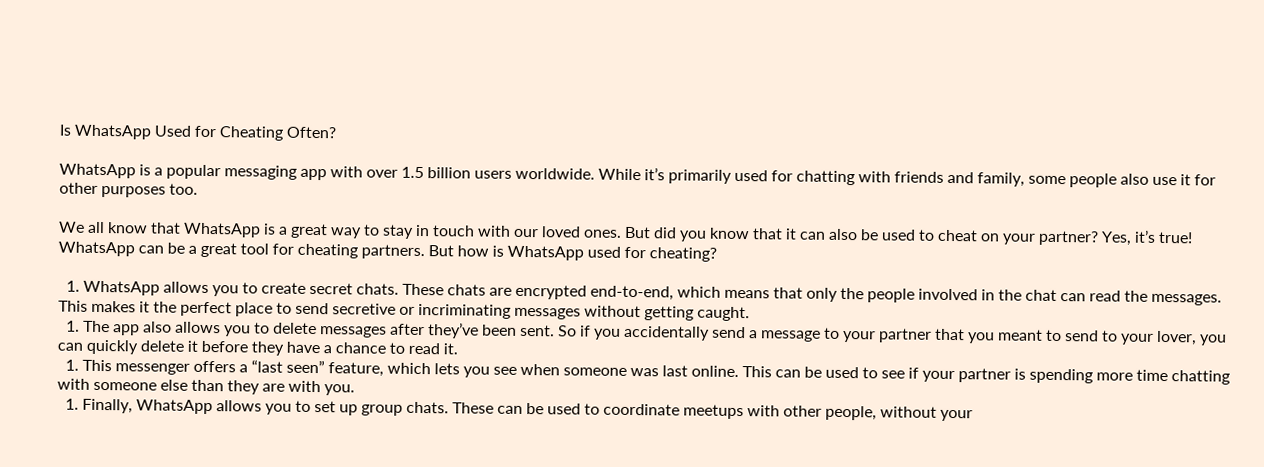Is WhatsApp Used for Cheating Often?

WhatsApp is a popular messaging app with over 1.5 billion users worldwide. While it’s primarily used for chatting with friends and family, some people also use it for other purposes too.

We all know that WhatsApp is a great way to stay in touch with our loved ones. But did you know that it can also be used to cheat on your partner? Yes, it’s true! WhatsApp can be a great tool for cheating partners. But how is WhatsApp used for cheating?

  1. WhatsApp allows you to create secret chats. These chats are encrypted end-to-end, which means that only the people involved in the chat can read the messages. This makes it the perfect place to send secretive or incriminating messages without getting caught.
  1. The app also allows you to delete messages after they’ve been sent. So if you accidentally send a message to your partner that you meant to send to your lover, you can quickly delete it before they have a chance to read it.
  1. This messenger offers a “last seen” feature, which lets you see when someone was last online. This can be used to see if your partner is spending more time chatting with someone else than they are with you.
  1. Finally, WhatsApp allows you to set up group chats. These can be used to coordinate meetups with other people, without your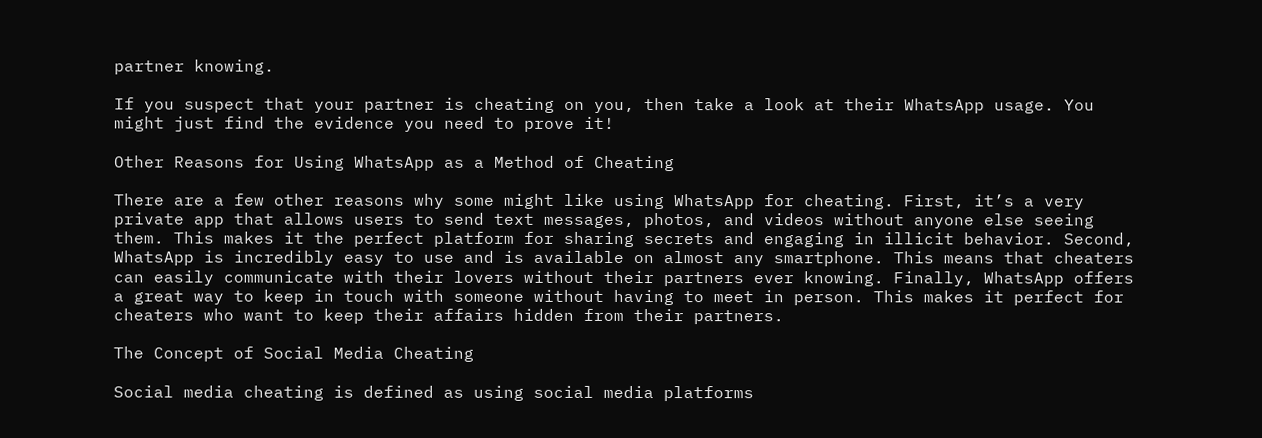partner knowing.

If you suspect that your partner is cheating on you, then take a look at their WhatsApp usage. You might just find the evidence you need to prove it!

Other Reasons for Using WhatsApp as a Method of Cheating

There are a few other reasons why some might like using WhatsApp for cheating. First, it’s a very private app that allows users to send text messages, photos, and videos without anyone else seeing them. This makes it the perfect platform for sharing secrets and engaging in illicit behavior. Second, WhatsApp is incredibly easy to use and is available on almost any smartphone. This means that cheaters can easily communicate with their lovers without their partners ever knowing. Finally, WhatsApp offers a great way to keep in touch with someone without having to meet in person. This makes it perfect for cheaters who want to keep their affairs hidden from their partners.

The Concept of Social Media Cheating

Social media cheating is defined as using social media platforms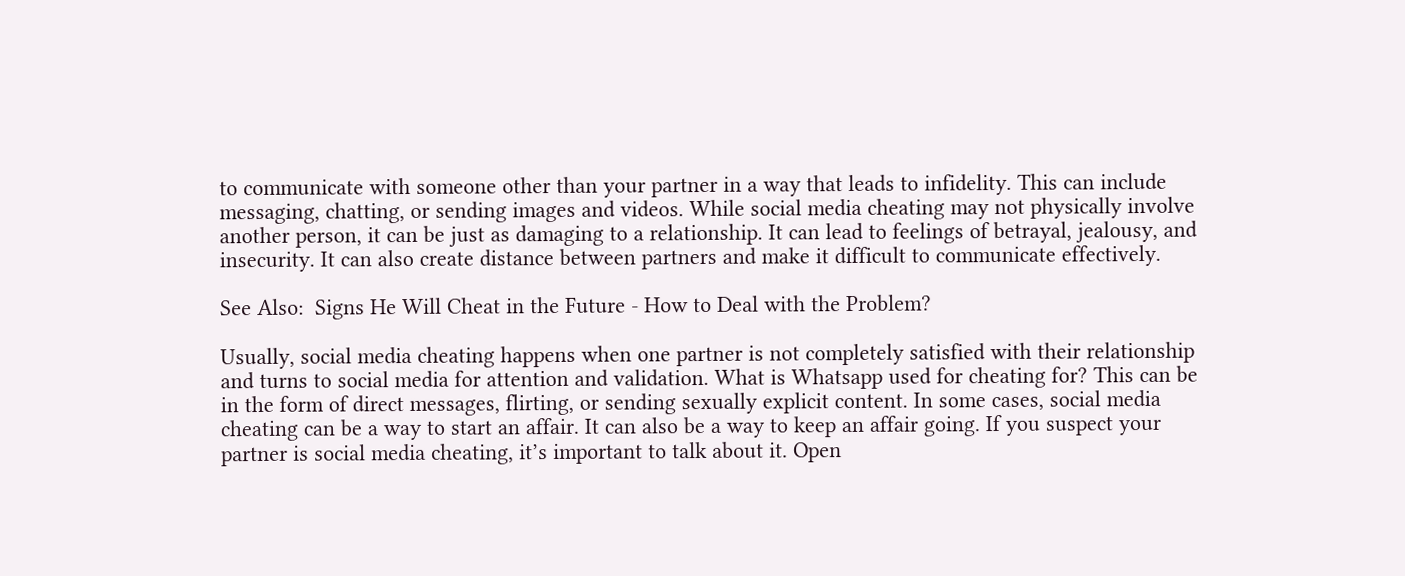to communicate with someone other than your partner in a way that leads to infidelity. This can include messaging, chatting, or sending images and videos. While social media cheating may not physically involve another person, it can be just as damaging to a relationship. It can lead to feelings of betrayal, jealousy, and insecurity. It can also create distance between partners and make it difficult to communicate effectively.

See Also:  Signs He Will Cheat in the Future - How to Deal with the Problem?

Usually, social media cheating happens when one partner is not completely satisfied with their relationship and turns to social media for attention and validation. What is Whatsapp used for cheating for? This can be in the form of direct messages, flirting, or sending sexually explicit content. In some cases, social media cheating can be a way to start an affair. It can also be a way to keep an affair going. If you suspect your partner is social media cheating, it’s important to talk about it. Open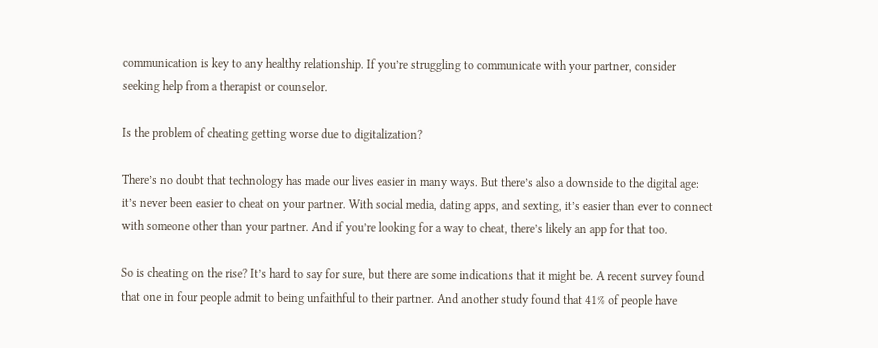communication is key to any healthy relationship. If you’re struggling to communicate with your partner, consider seeking help from a therapist or counselor.

Is the problem of cheating getting worse due to digitalization?

There’s no doubt that technology has made our lives easier in many ways. But there’s also a downside to the digital age: it’s never been easier to cheat on your partner. With social media, dating apps, and sexting, it’s easier than ever to connect with someone other than your partner. And if you’re looking for a way to cheat, there’s likely an app for that too.

So is cheating on the rise? It’s hard to say for sure, but there are some indications that it might be. A recent survey found that one in four people admit to being unfaithful to their partner. And another study found that 41% of people have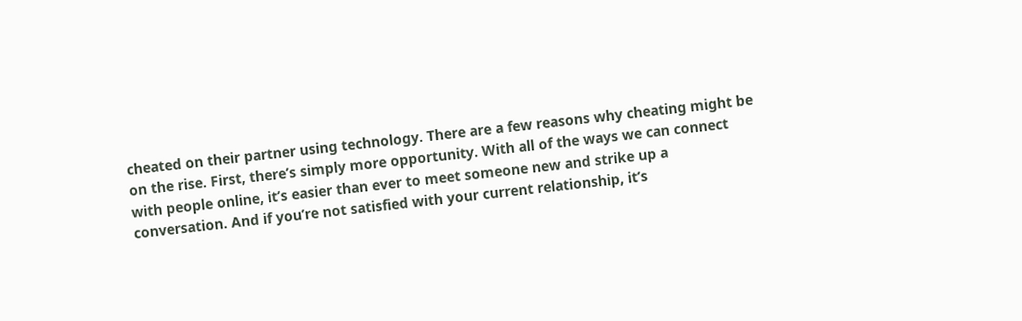cheated on their partner using technology. There are a few reasons why cheating might be on the rise. First, there’s simply more opportunity. With all of the ways we can connect with people online, it’s easier than ever to meet someone new and strike up a conversation. And if you’re not satisfied with your current relationship, it’s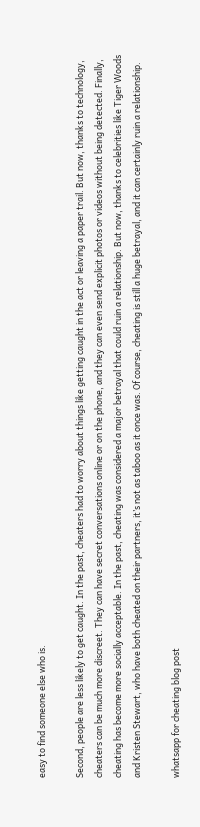easy to find someone else who is.

Second, people are less likely to get caught. In the past, cheaters had to worry about things like getting caught in the act or leaving a paper trail. But now, thanks to technology, cheaters can be much more discreet. They can have secret conversations online or on the phone, and they can even send explicit photos or videos without being detected. Finally, cheating has become more socially acceptable. In the past, cheating was considered a major betrayal that could ruin a relationship. But now, thanks to celebrities like Tiger Woods and Kristen Stewart, who have both cheated on their partners, it’s not as taboo as it once was. Of course, cheating is still a huge betrayal, and it can certainly ruin a relationship.

whatsapp for cheating blog post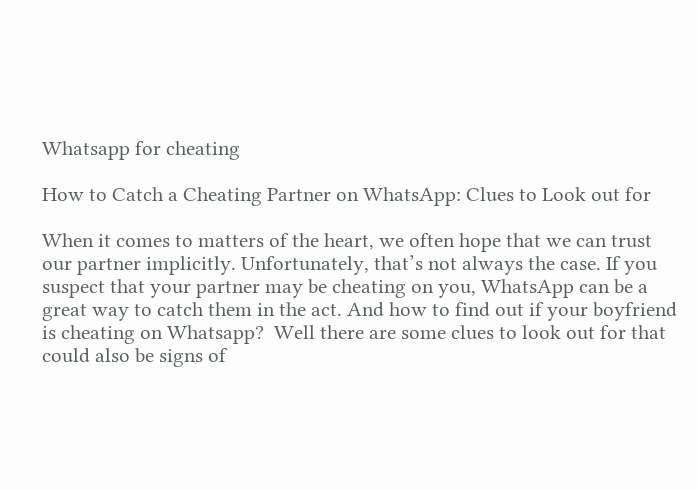Whatsapp for cheating

How to Catch a Cheating Partner on WhatsApp: Clues to Look out for

When it comes to matters of the heart, we often hope that we can trust our partner implicitly. Unfortunately, that’s not always the case. If you suspect that your partner may be cheating on you, WhatsApp can be a great way to catch them in the act. And how to find out if your boyfriend is cheating on Whatsapp?  Well there are some clues to look out for that could also be signs of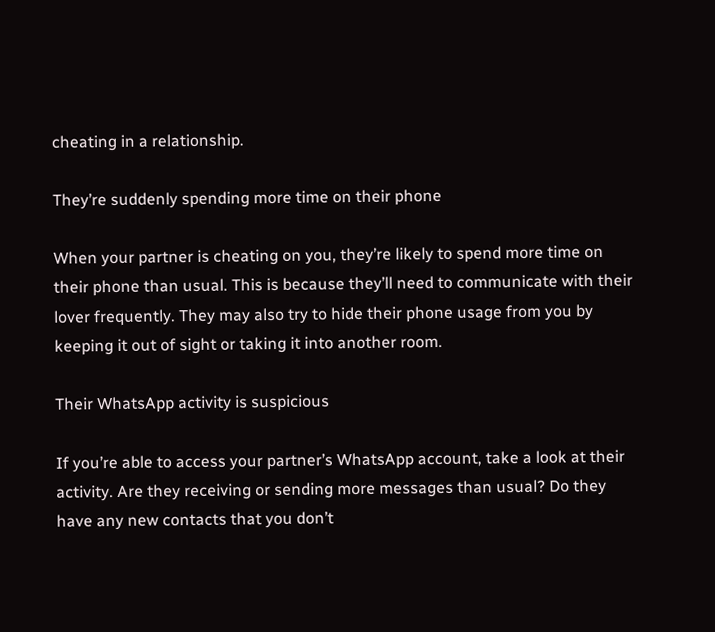cheating in a relationship.

They’re suddenly spending more time on their phone

When your partner is cheating on you, they’re likely to spend more time on their phone than usual. This is because they’ll need to communicate with their lover frequently. They may also try to hide their phone usage from you by keeping it out of sight or taking it into another room.

Their WhatsApp activity is suspicious

If you’re able to access your partner’s WhatsApp account, take a look at their activity. Are they receiving or sending more messages than usual? Do they have any new contacts that you don’t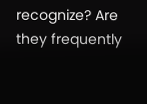recognize? Are they frequently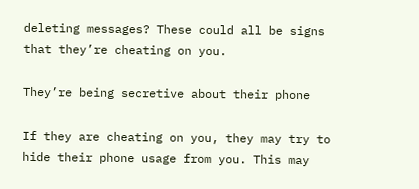deleting messages? These could all be signs that they’re cheating on you.

They’re being secretive about their phone

If they are cheating on you, they may try to hide their phone usage from you. This may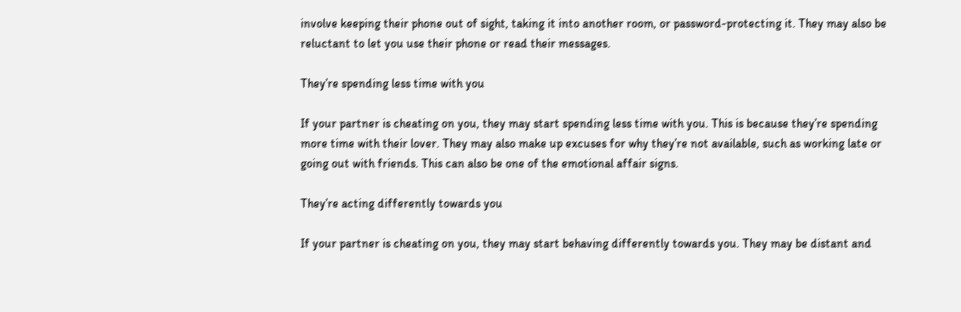involve keeping their phone out of sight, taking it into another room, or password-protecting it. They may also be reluctant to let you use their phone or read their messages.

They’re spending less time with you

If your partner is cheating on you, they may start spending less time with you. This is because they’re spending more time with their lover. They may also make up excuses for why they’re not available, such as working late or going out with friends. This can also be one of the emotional affair signs.

They’re acting differently towards you

If your partner is cheating on you, they may start behaving differently towards you. They may be distant and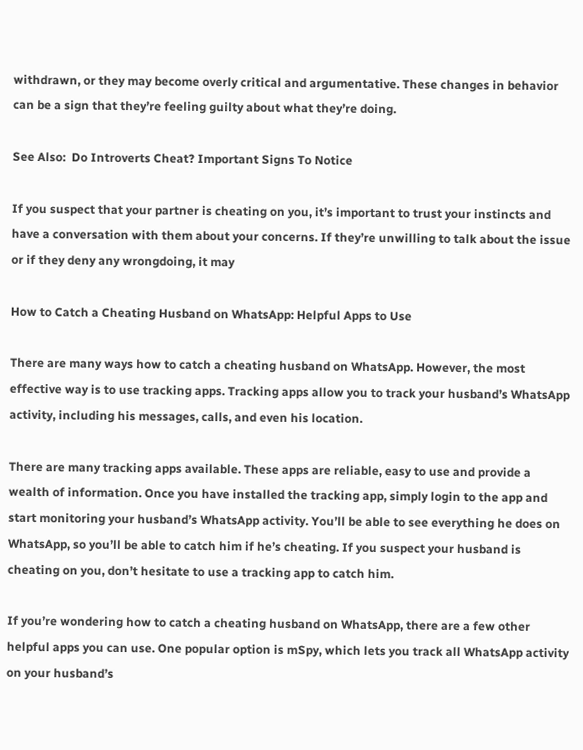withdrawn, or they may become overly critical and argumentative. These changes in behavior can be a sign that they’re feeling guilty about what they’re doing.

See Also:  Do Introverts Cheat? Important Signs To Notice

If you suspect that your partner is cheating on you, it’s important to trust your instincts and have a conversation with them about your concerns. If they’re unwilling to talk about the issue or if they deny any wrongdoing, it may

How to Catch a Cheating Husband on WhatsApp: Helpful Apps to Use

There are many ways how to catch a cheating husband on WhatsApp. However, the most effective way is to use tracking apps. Tracking apps allow you to track your husband’s WhatsApp activity, including his messages, calls, and even his location.

There are many tracking apps available. These apps are reliable, easy to use and provide a wealth of information. Once you have installed the tracking app, simply login to the app and start monitoring your husband’s WhatsApp activity. You’ll be able to see everything he does on WhatsApp, so you’ll be able to catch him if he’s cheating. If you suspect your husband is cheating on you, don’t hesitate to use a tracking app to catch him.

If you’re wondering how to catch a cheating husband on WhatsApp, there are a few other helpful apps you can use. One popular option is mSpy, which lets you track all WhatsApp activity on your husband’s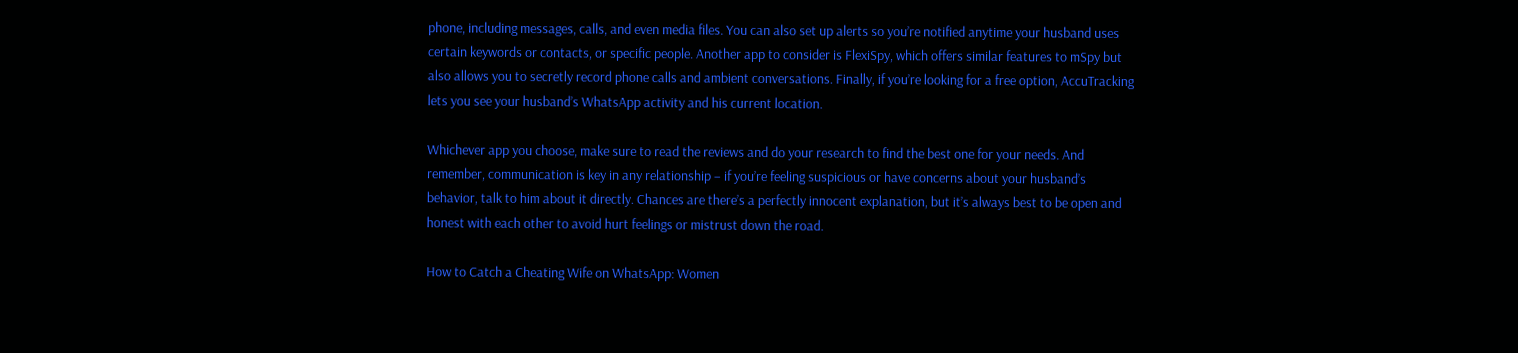phone, including messages, calls, and even media files. You can also set up alerts so you’re notified anytime your husband uses certain keywords or contacts, or specific people. Another app to consider is FlexiSpy, which offers similar features to mSpy but also allows you to secretly record phone calls and ambient conversations. Finally, if you’re looking for a free option, AccuTracking lets you see your husband’s WhatsApp activity and his current location.

Whichever app you choose, make sure to read the reviews and do your research to find the best one for your needs. And remember, communication is key in any relationship – if you’re feeling suspicious or have concerns about your husband’s behavior, talk to him about it directly. Chances are there’s a perfectly innocent explanation, but it’s always best to be open and honest with each other to avoid hurt feelings or mistrust down the road.

How to Catch a Cheating Wife on WhatsApp: Women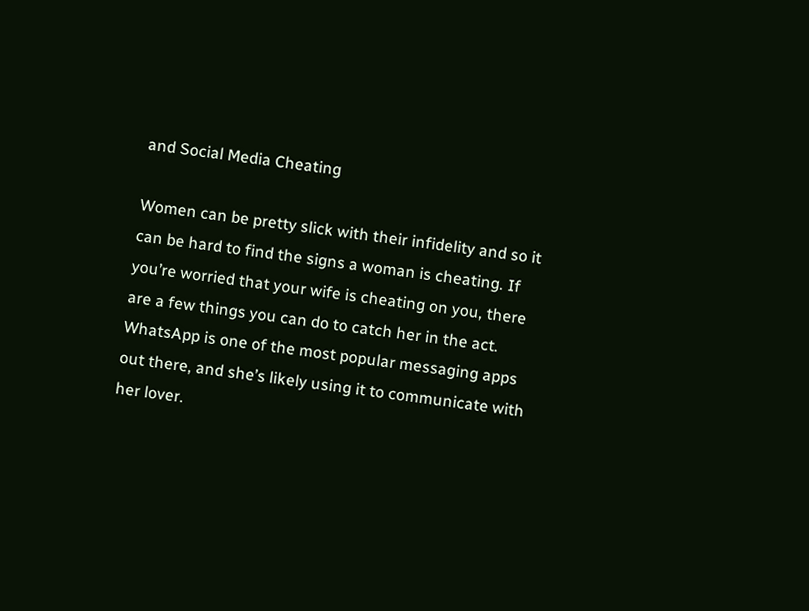and Social Media Cheating

Women can be pretty slick with their infidelity and so it can be hard to find the signs a woman is cheating. If you’re worried that your wife is cheating on you, there are a few things you can do to catch her in the act. WhatsApp is one of the most popular messaging apps out there, and she’s likely using it to communicate with her lover.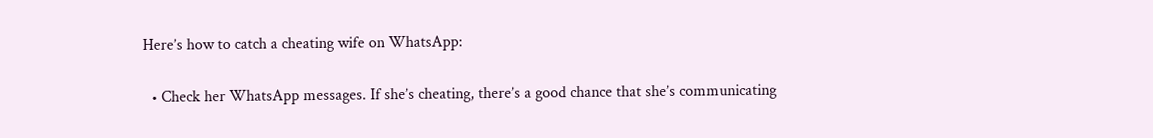Here’s how to catch a cheating wife on WhatsApp:

  • Check her WhatsApp messages. If she’s cheating, there’s a good chance that she’s communicating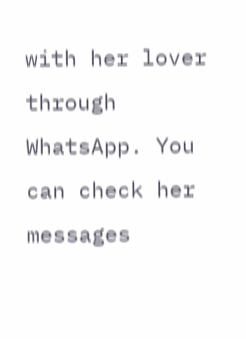with her lover through WhatsApp. You can check her messages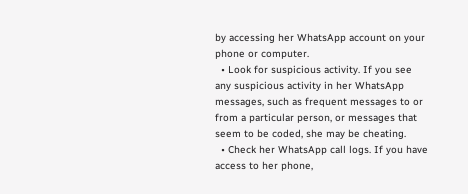by accessing her WhatsApp account on your phone or computer.
  • Look for suspicious activity. If you see any suspicious activity in her WhatsApp messages, such as frequent messages to or from a particular person, or messages that seem to be coded, she may be cheating.
  • Check her WhatsApp call logs. If you have access to her phone,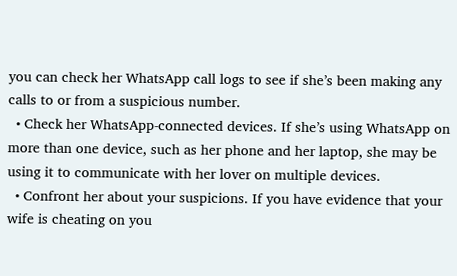you can check her WhatsApp call logs to see if she’s been making any calls to or from a suspicious number.
  • Check her WhatsApp-connected devices. If she’s using WhatsApp on more than one device, such as her phone and her laptop, she may be using it to communicate with her lover on multiple devices.
  • Confront her about your suspicions. If you have evidence that your wife is cheating on you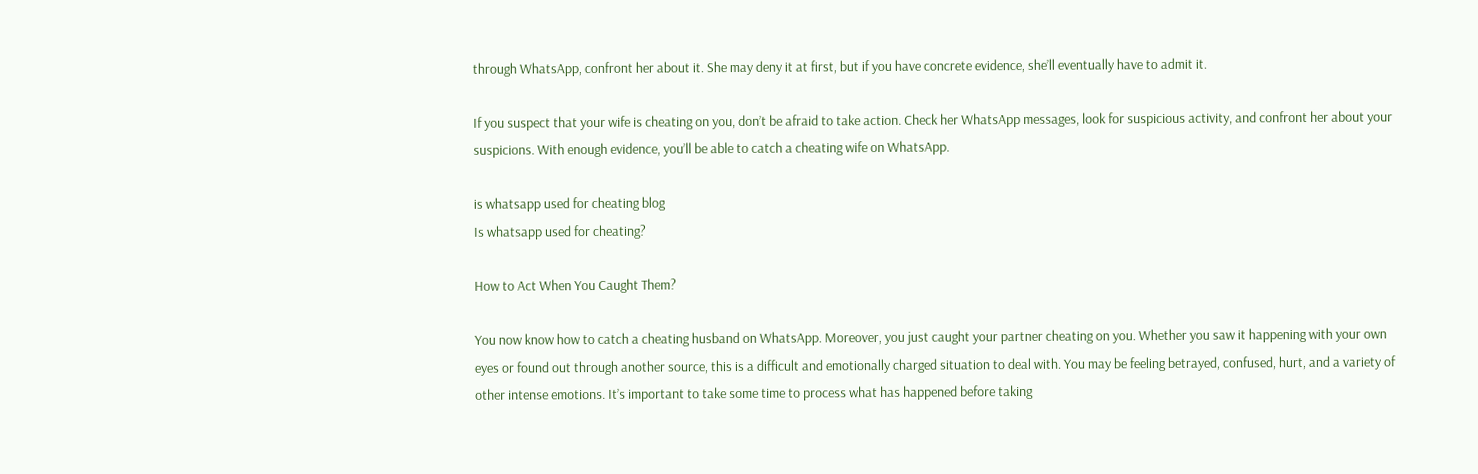through WhatsApp, confront her about it. She may deny it at first, but if you have concrete evidence, she’ll eventually have to admit it.

If you suspect that your wife is cheating on you, don’t be afraid to take action. Check her WhatsApp messages, look for suspicious activity, and confront her about your suspicions. With enough evidence, you’ll be able to catch a cheating wife on WhatsApp.

is whatsapp used for cheating blog
Is whatsapp used for cheating?

How to Act When You Caught Them?

You now know how to catch a cheating husband on WhatsApp. Moreover, you just caught your partner cheating on you. Whether you saw it happening with your own eyes or found out through another source, this is a difficult and emotionally charged situation to deal with. You may be feeling betrayed, confused, hurt, and a variety of other intense emotions. It’s important to take some time to process what has happened before taking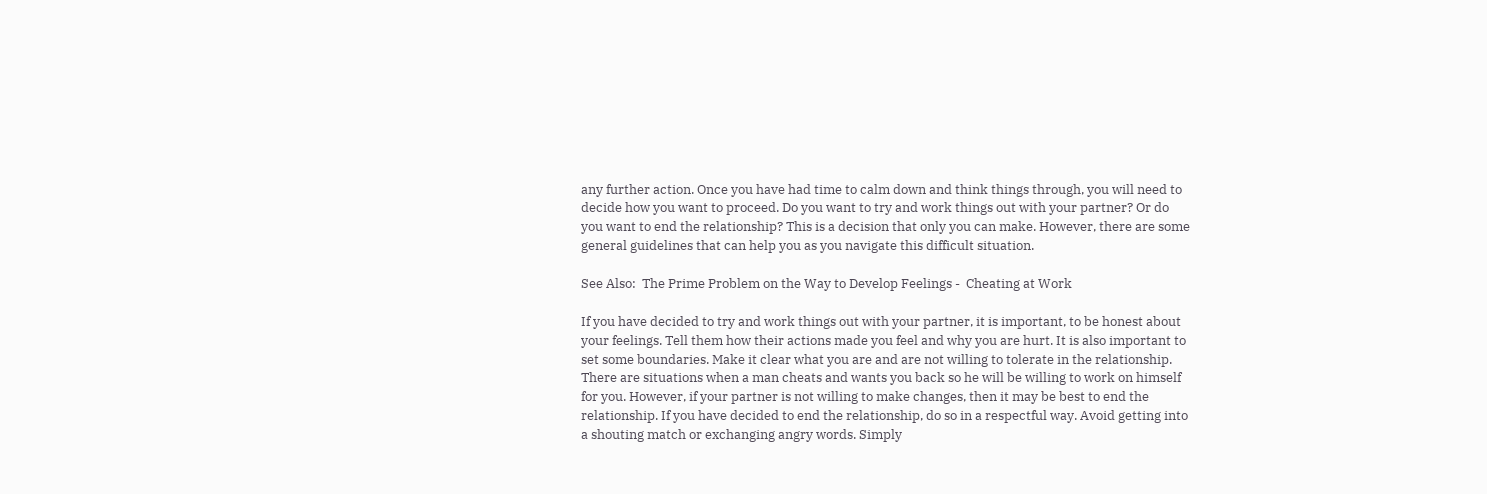any further action. Once you have had time to calm down and think things through, you will need to decide how you want to proceed. Do you want to try and work things out with your partner? Or do you want to end the relationship? This is a decision that only you can make. However, there are some general guidelines that can help you as you navigate this difficult situation.

See Also:  The Prime Problem on the Way to Develop Feelings -  Cheating at Work

If you have decided to try and work things out with your partner, it is important, to be honest about your feelings. Tell them how their actions made you feel and why you are hurt. It is also important to set some boundaries. Make it clear what you are and are not willing to tolerate in the relationship.  There are situations when a man cheats and wants you back so he will be willing to work on himself for you. However, if your partner is not willing to make changes, then it may be best to end the relationship. If you have decided to end the relationship, do so in a respectful way. Avoid getting into a shouting match or exchanging angry words. Simply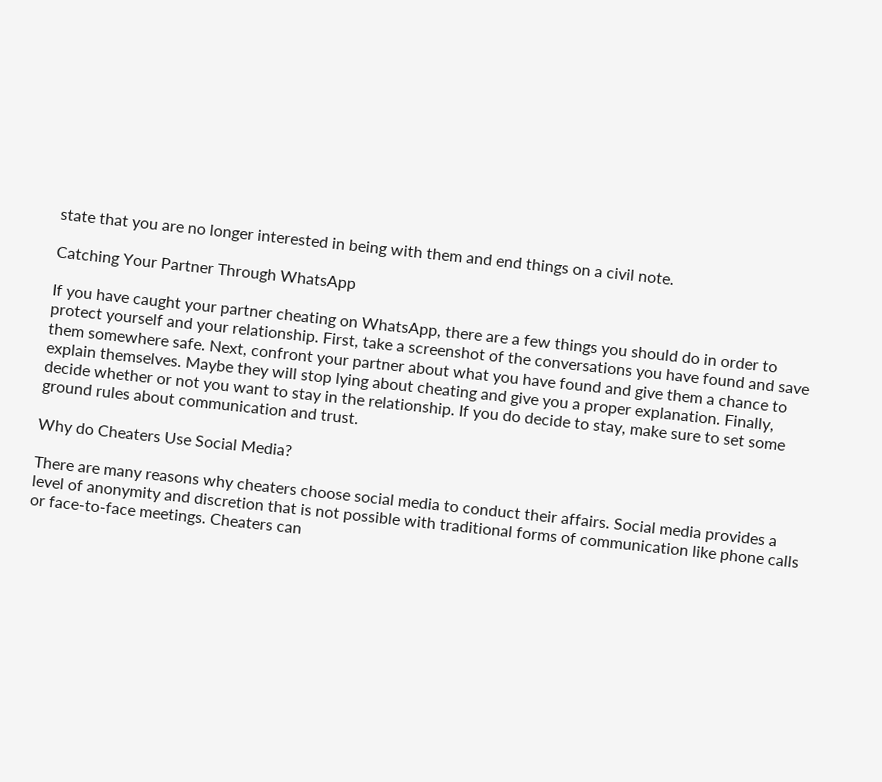state that you are no longer interested in being with them and end things on a civil note.

Catching Your Partner Through WhatsApp

If you have caught your partner cheating on WhatsApp, there are a few things you should do in order to protect yourself and your relationship. First, take a screenshot of the conversations you have found and save them somewhere safe. Next, confront your partner about what you have found and give them a chance to explain themselves. Maybe they will stop lying about cheating and give you a proper explanation. Finally, decide whether or not you want to stay in the relationship. If you do decide to stay, make sure to set some ground rules about communication and trust.

Why do Cheaters Use Social Media?

There are many reasons why cheaters choose social media to conduct their affairs. Social media provides a level of anonymity and discretion that is not possible with traditional forms of communication like phone calls or face-to-face meetings. Cheaters can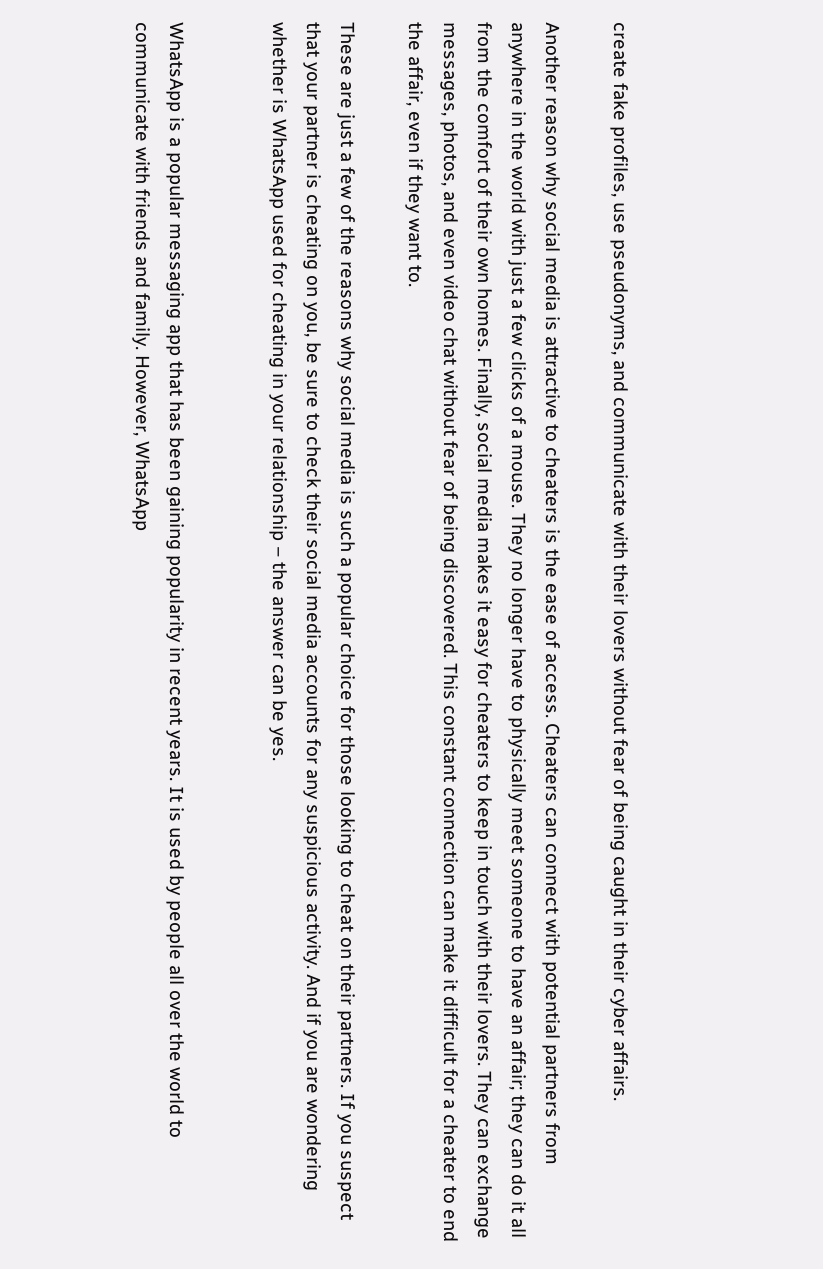create fake profiles, use pseudonyms, and communicate with their lovers without fear of being caught in their cyber affairs.

Another reason why social media is attractive to cheaters is the ease of access. Cheaters can connect with potential partners from anywhere in the world with just a few clicks of a mouse. They no longer have to physically meet someone to have an affair; they can do it all from the comfort of their own homes. Finally, social media makes it easy for cheaters to keep in touch with their lovers. They can exchange messages, photos, and even video chat without fear of being discovered. This constant connection can make it difficult for a cheater to end the affair, even if they want to.

These are just a few of the reasons why social media is such a popular choice for those looking to cheat on their partners. If you suspect that your partner is cheating on you, be sure to check their social media accounts for any suspicious activity. And if you are wondering whether is WhatsApp used for cheating in your relationship – the answer can be yes.


WhatsApp is a popular messaging app that has been gaining popularity in recent years. It is used by people all over the world to communicate with friends and family. However, WhatsApp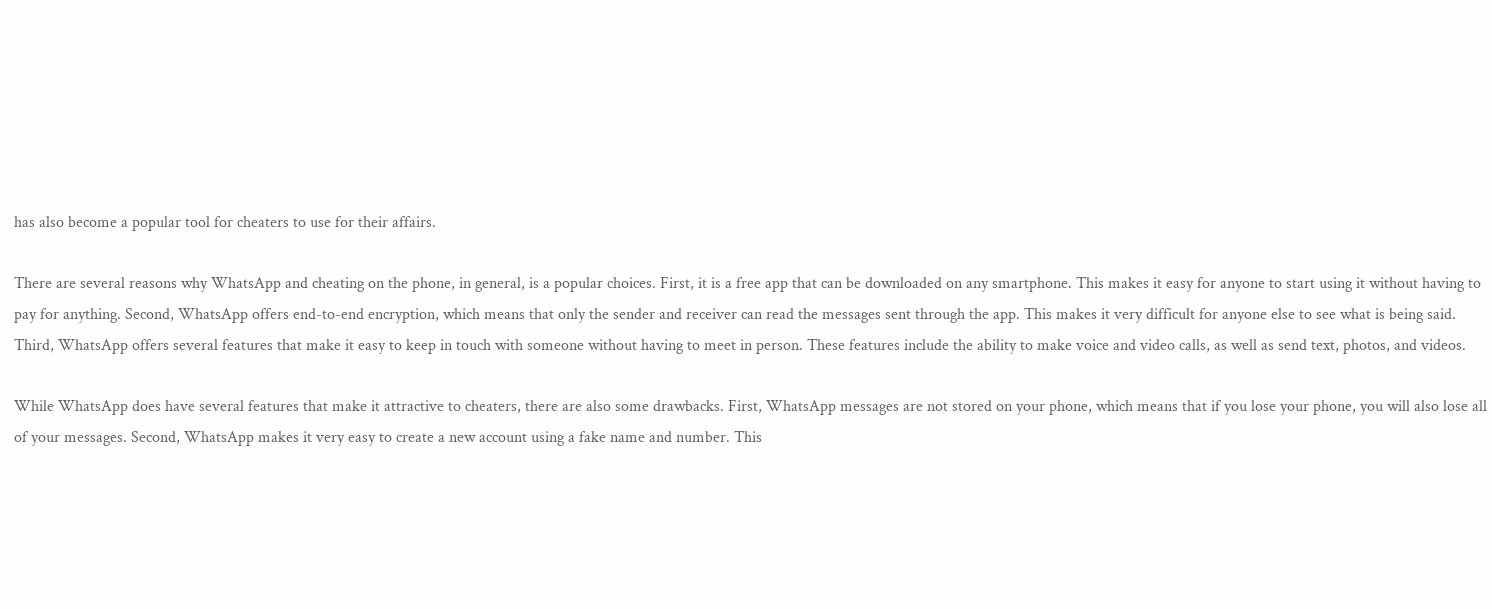has also become a popular tool for cheaters to use for their affairs.

There are several reasons why WhatsApp and cheating on the phone, in general, is a popular choices. First, it is a free app that can be downloaded on any smartphone. This makes it easy for anyone to start using it without having to pay for anything. Second, WhatsApp offers end-to-end encryption, which means that only the sender and receiver can read the messages sent through the app. This makes it very difficult for anyone else to see what is being said. Third, WhatsApp offers several features that make it easy to keep in touch with someone without having to meet in person. These features include the ability to make voice and video calls, as well as send text, photos, and videos.

While WhatsApp does have several features that make it attractive to cheaters, there are also some drawbacks. First, WhatsApp messages are not stored on your phone, which means that if you lose your phone, you will also lose all of your messages. Second, WhatsApp makes it very easy to create a new account using a fake name and number. This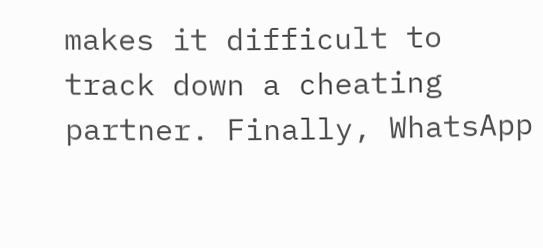makes it difficult to track down a cheating partner. Finally, WhatsApp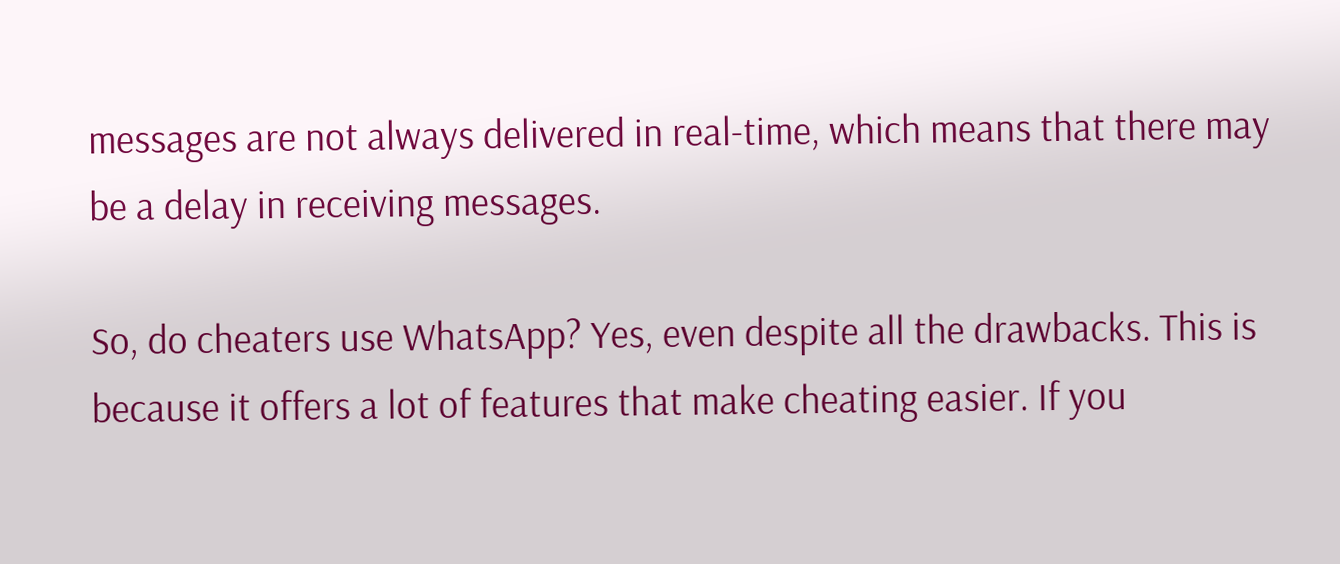messages are not always delivered in real-time, which means that there may be a delay in receiving messages.

So, do cheaters use WhatsApp? Yes, even despite all the drawbacks. This is because it offers a lot of features that make cheating easier. If you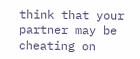think that your partner may be cheating on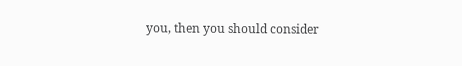you, then you should consider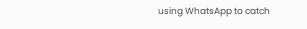using WhatsApp to catch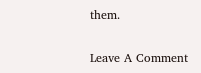them.

Leave A Comment